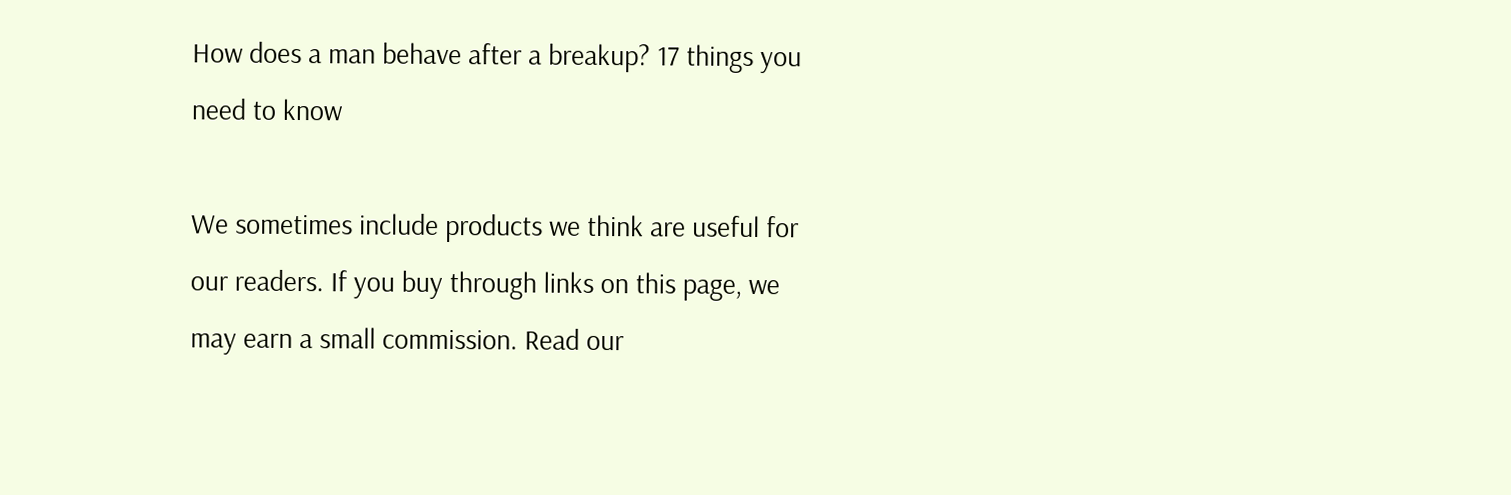How does a man behave after a breakup? 17 things you need to know

We sometimes include products we think are useful for our readers. If you buy through links on this page, we may earn a small commission. Read our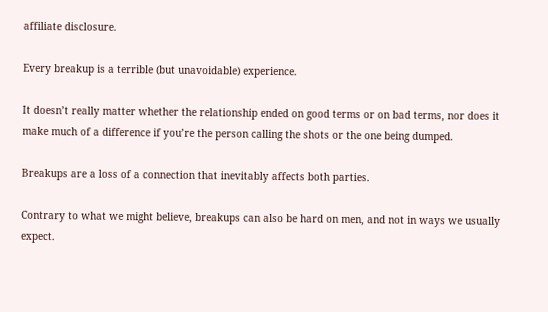affiliate disclosure.

Every breakup is a terrible (but unavoidable) experience.

It doesn’t really matter whether the relationship ended on good terms or on bad terms, nor does it make much of a difference if you’re the person calling the shots or the one being dumped.

Breakups are a loss of a connection that inevitably affects both parties.

Contrary to what we might believe, breakups can also be hard on men, and not in ways we usually expect.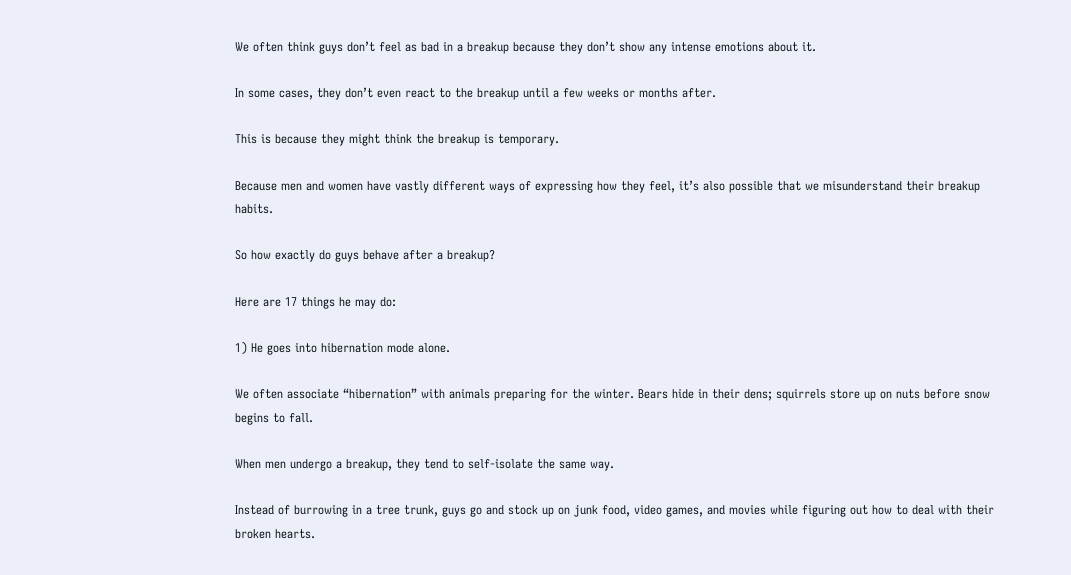We often think guys don’t feel as bad in a breakup because they don’t show any intense emotions about it.

In some cases, they don’t even react to the breakup until a few weeks or months after.

This is because they might think the breakup is temporary.

Because men and women have vastly different ways of expressing how they feel, it’s also possible that we misunderstand their breakup habits.

So how exactly do guys behave after a breakup?

Here are 17 things he may do:

1) He goes into hibernation mode alone.

We often associate “hibernation” with animals preparing for the winter. Bears hide in their dens; squirrels store up on nuts before snow begins to fall.

When men undergo a breakup, they tend to self-isolate the same way.

Instead of burrowing in a tree trunk, guys go and stock up on junk food, video games, and movies while figuring out how to deal with their broken hearts.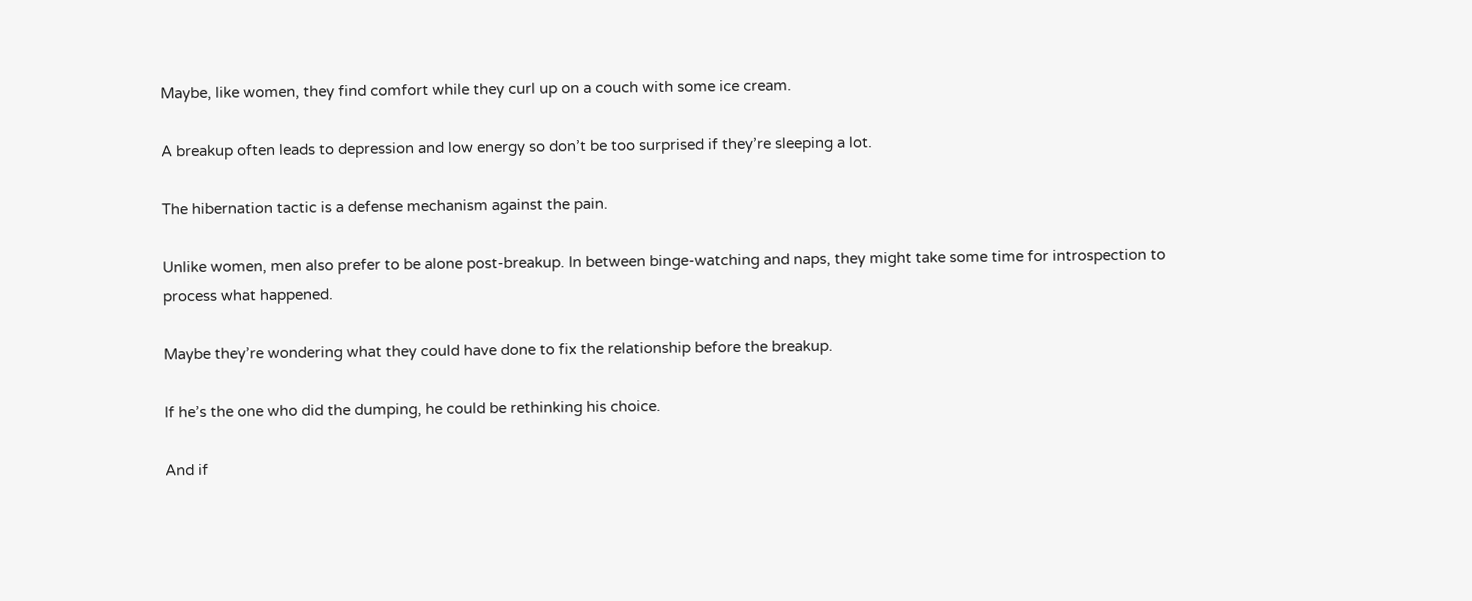Maybe, like women, they find comfort while they curl up on a couch with some ice cream.

A breakup often leads to depression and low energy so don’t be too surprised if they’re sleeping a lot.

The hibernation tactic is a defense mechanism against the pain.

Unlike women, men also prefer to be alone post-breakup. In between binge-watching and naps, they might take some time for introspection to process what happened.

Maybe they’re wondering what they could have done to fix the relationship before the breakup.

If he’s the one who did the dumping, he could be rethinking his choice.

And if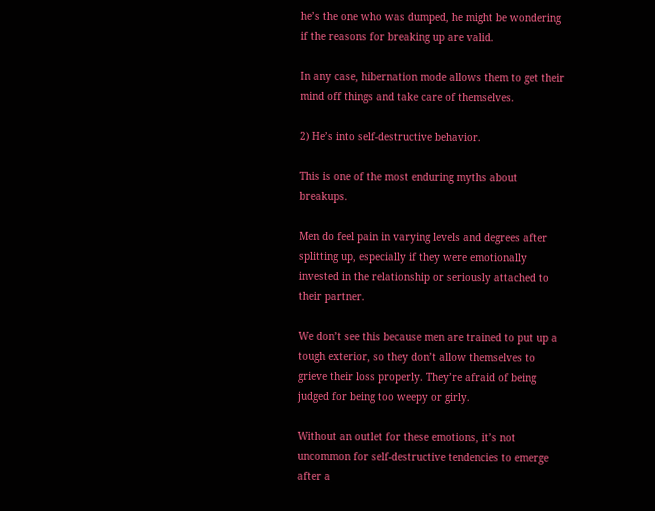he’s the one who was dumped, he might be wondering if the reasons for breaking up are valid.

In any case, hibernation mode allows them to get their mind off things and take care of themselves.

2) He’s into self-destructive behavior.

This is one of the most enduring myths about breakups.

Men do feel pain in varying levels and degrees after splitting up, especially if they were emotionally invested in the relationship or seriously attached to their partner.

We don’t see this because men are trained to put up a tough exterior, so they don’t allow themselves to grieve their loss properly. They’re afraid of being judged for being too weepy or girly.

Without an outlet for these emotions, it’s not uncommon for self-destructive tendencies to emerge after a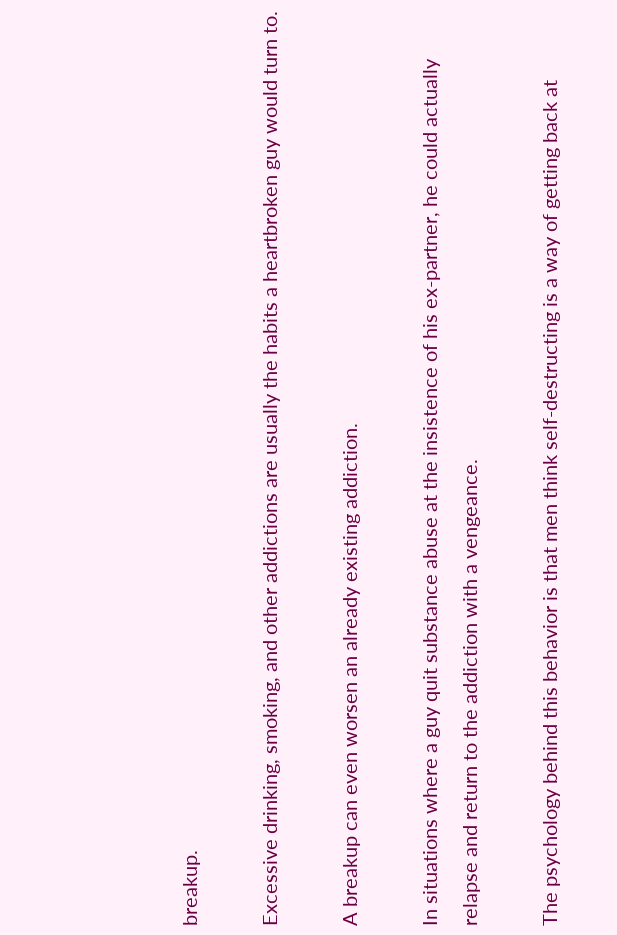breakup.

Excessive drinking, smoking, and other addictions are usually the habits a heartbroken guy would turn to.

A breakup can even worsen an already existing addiction.

In situations where a guy quit substance abuse at the insistence of his ex-partner, he could actually relapse and return to the addiction with a vengeance.

The psychology behind this behavior is that men think self-destructing is a way of getting back at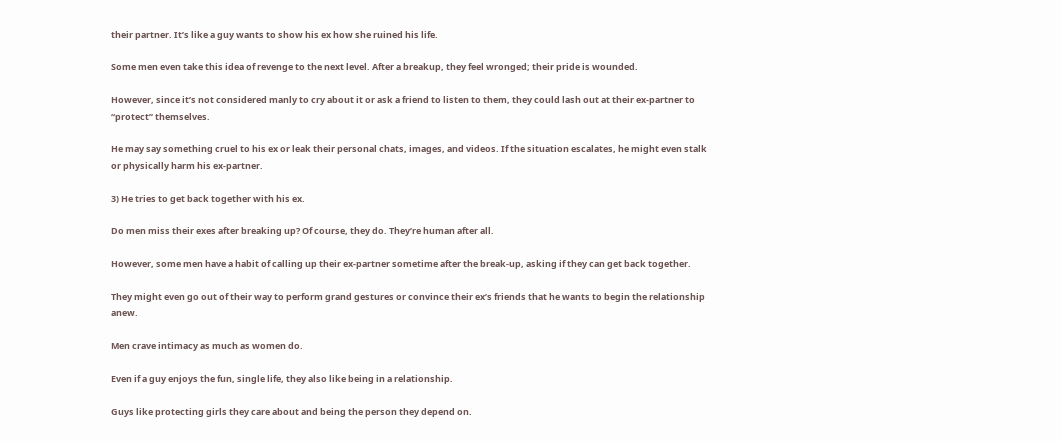their partner. It’s like a guy wants to show his ex how she ruined his life.

Some men even take this idea of revenge to the next level. After a breakup, they feel wronged; their pride is wounded.

However, since it’s not considered manly to cry about it or ask a friend to listen to them, they could lash out at their ex-partner to “protect” themselves.

He may say something cruel to his ex or leak their personal chats, images, and videos. If the situation escalates, he might even stalk or physically harm his ex-partner.

3) He tries to get back together with his ex.

Do men miss their exes after breaking up? Of course, they do. They’re human after all.

However, some men have a habit of calling up their ex-partner sometime after the break-up, asking if they can get back together.

They might even go out of their way to perform grand gestures or convince their ex’s friends that he wants to begin the relationship anew.

Men crave intimacy as much as women do.

Even if a guy enjoys the fun, single life, they also like being in a relationship.

Guys like protecting girls they care about and being the person they depend on.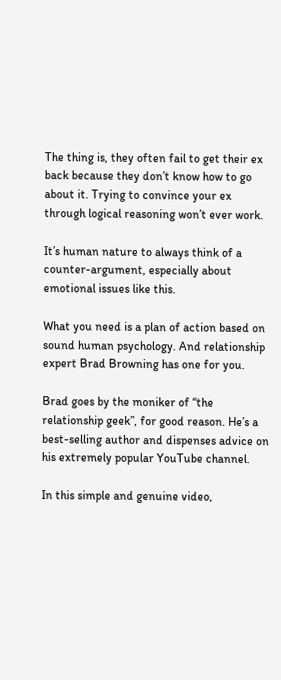The thing is, they often fail to get their ex back because they don’t know how to go about it. Trying to convince your ex through logical reasoning won’t ever work.

It’s human nature to always think of a counter-argument, especially about emotional issues like this.

What you need is a plan of action based on sound human psychology. And relationship expert Brad Browning has one for you.

Brad goes by the moniker of “the relationship geek”, for good reason. He’s a best-selling author and dispenses advice on his extremely popular YouTube channel.

In this simple and genuine video,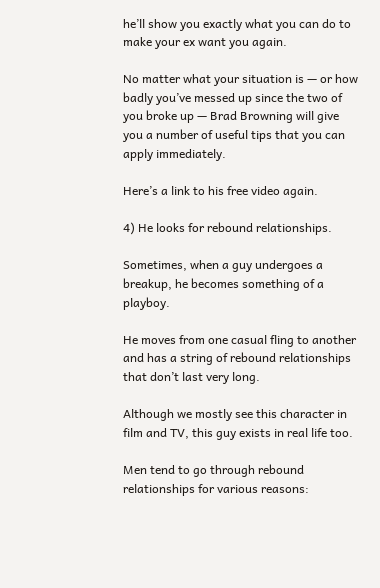he’ll show you exactly what you can do to make your ex want you again.

No matter what your situation is — or how badly you’ve messed up since the two of you broke up — Brad Browning will give you a number of useful tips that you can apply immediately.

Here’s a link to his free video again.

4) He looks for rebound relationships.

Sometimes, when a guy undergoes a breakup, he becomes something of a playboy.

He moves from one casual fling to another and has a string of rebound relationships that don’t last very long.

Although we mostly see this character in film and TV, this guy exists in real life too.

Men tend to go through rebound relationships for various reasons: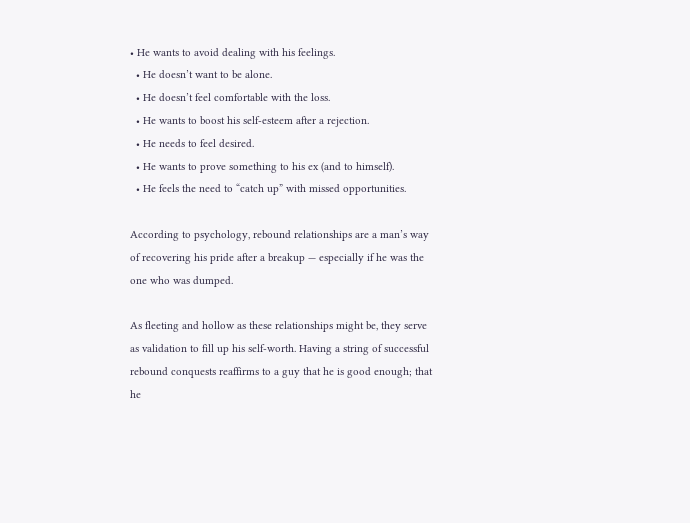• He wants to avoid dealing with his feelings.
  • He doesn’t want to be alone.
  • He doesn’t feel comfortable with the loss.
  • He wants to boost his self-esteem after a rejection.
  • He needs to feel desired.
  • He wants to prove something to his ex (and to himself).
  • He feels the need to “catch up” with missed opportunities.

According to psychology, rebound relationships are a man’s way of recovering his pride after a breakup — especially if he was the one who was dumped.

As fleeting and hollow as these relationships might be, they serve as validation to fill up his self-worth. Having a string of successful rebound conquests reaffirms to a guy that he is good enough; that he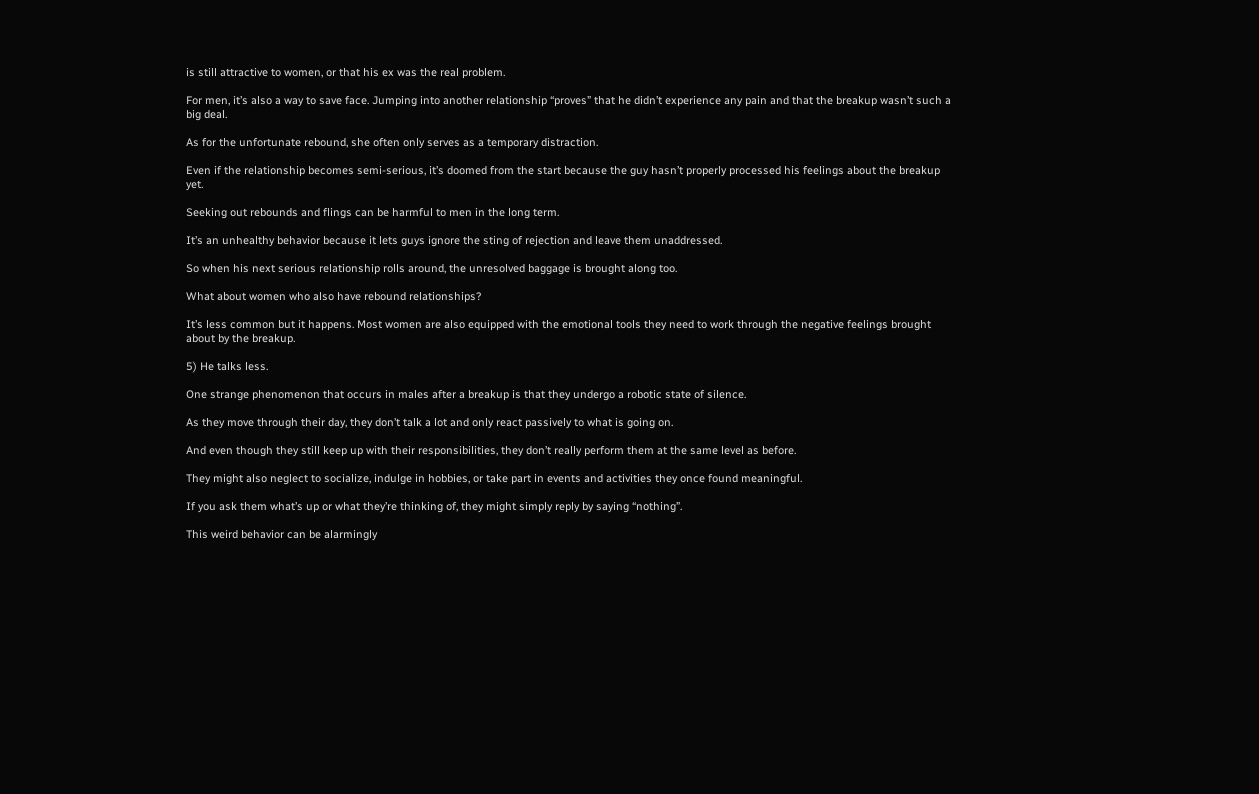is still attractive to women, or that his ex was the real problem.

For men, it’s also a way to save face. Jumping into another relationship “proves” that he didn’t experience any pain and that the breakup wasn’t such a big deal.

As for the unfortunate rebound, she often only serves as a temporary distraction.

Even if the relationship becomes semi-serious, it’s doomed from the start because the guy hasn’t properly processed his feelings about the breakup yet.

Seeking out rebounds and flings can be harmful to men in the long term.

It’s an unhealthy behavior because it lets guys ignore the sting of rejection and leave them unaddressed.

So when his next serious relationship rolls around, the unresolved baggage is brought along too.

What about women who also have rebound relationships?

It’s less common but it happens. Most women are also equipped with the emotional tools they need to work through the negative feelings brought about by the breakup.

5) He talks less.

One strange phenomenon that occurs in males after a breakup is that they undergo a robotic state of silence.

As they move through their day, they don’t talk a lot and only react passively to what is going on.

And even though they still keep up with their responsibilities, they don’t really perform them at the same level as before.

They might also neglect to socialize, indulge in hobbies, or take part in events and activities they once found meaningful.

If you ask them what’s up or what they’re thinking of, they might simply reply by saying “nothing”.

This weird behavior can be alarmingly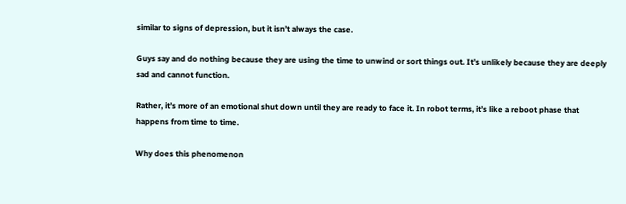similar to signs of depression, but it isn’t always the case.

Guys say and do nothing because they are using the time to unwind or sort things out. It’s unlikely because they are deeply sad and cannot function.

Rather, it’s more of an emotional shut down until they are ready to face it. In robot terms, it’s like a reboot phase that happens from time to time.

Why does this phenomenon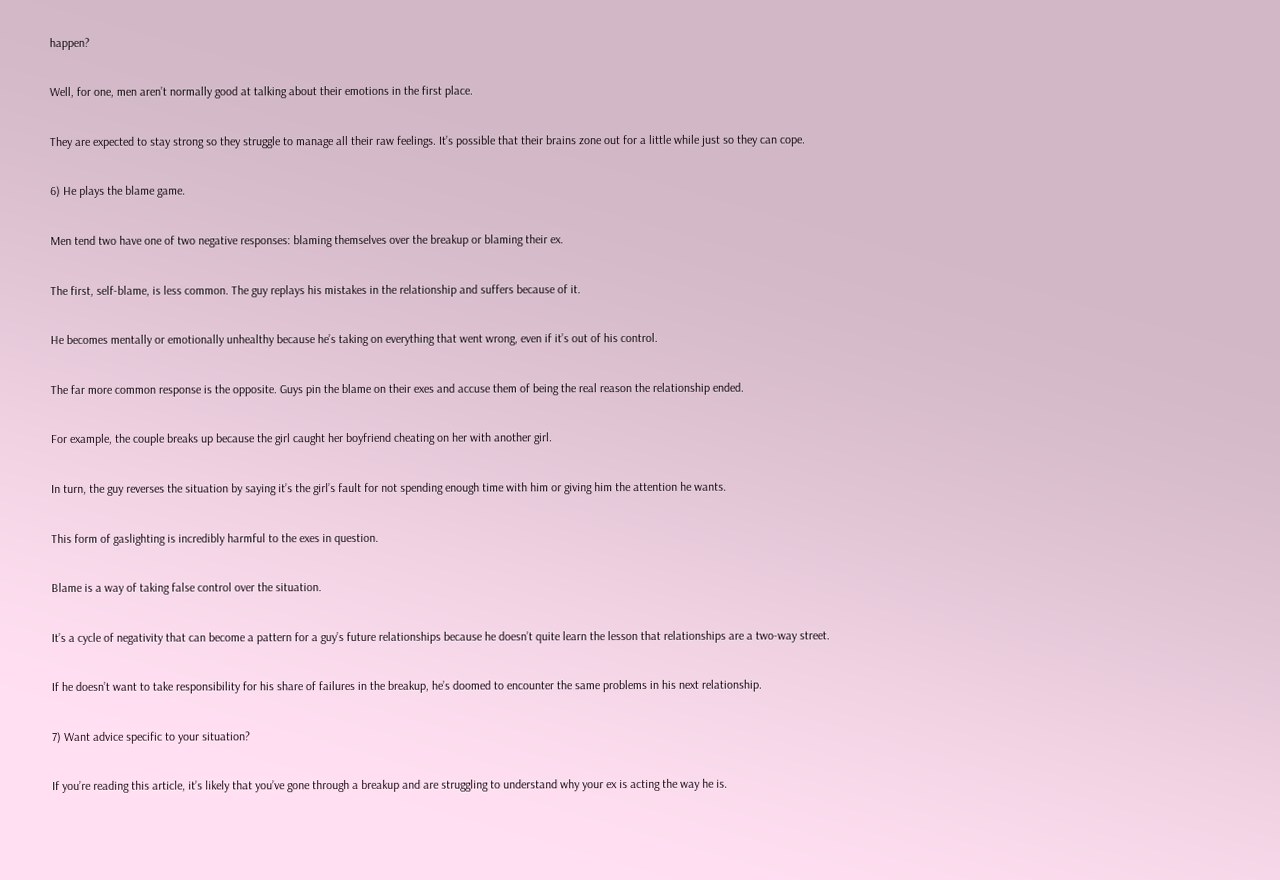happen?

Well, for one, men aren’t normally good at talking about their emotions in the first place.

They are expected to stay strong so they struggle to manage all their raw feelings. It’s possible that their brains zone out for a little while just so they can cope.

6) He plays the blame game.

Men tend two have one of two negative responses: blaming themselves over the breakup or blaming their ex.

The first, self-blame, is less common. The guy replays his mistakes in the relationship and suffers because of it.

He becomes mentally or emotionally unhealthy because he’s taking on everything that went wrong, even if it’s out of his control.

The far more common response is the opposite. Guys pin the blame on their exes and accuse them of being the real reason the relationship ended.

For example, the couple breaks up because the girl caught her boyfriend cheating on her with another girl.

In turn, the guy reverses the situation by saying it’s the girl’s fault for not spending enough time with him or giving him the attention he wants.

This form of gaslighting is incredibly harmful to the exes in question.

Blame is a way of taking false control over the situation.

It’s a cycle of negativity that can become a pattern for a guy’s future relationships because he doesn’t quite learn the lesson that relationships are a two-way street.

If he doesn’t want to take responsibility for his share of failures in the breakup, he’s doomed to encounter the same problems in his next relationship.

7) Want advice specific to your situation?

If you’re reading this article, it’s likely that you’ve gone through a breakup and are struggling to understand why your ex is acting the way he is.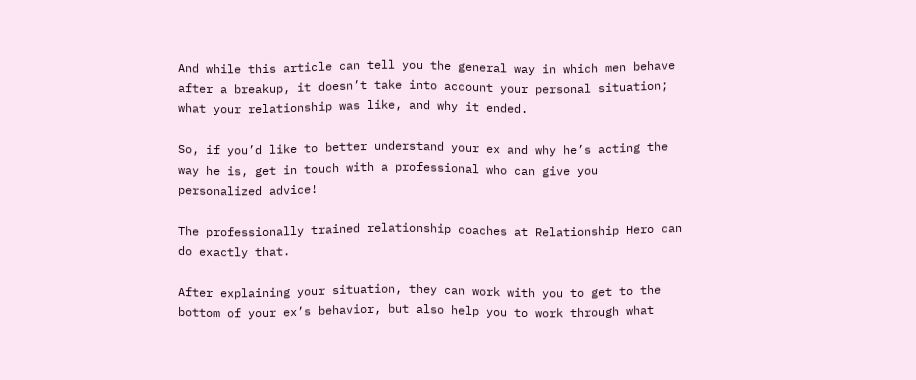And while this article can tell you the general way in which men behave after a breakup, it doesn’t take into account your personal situation; what your relationship was like, and why it ended.

So, if you’d like to better understand your ex and why he’s acting the way he is, get in touch with a professional who can give you personalized advice!

The professionally trained relationship coaches at Relationship Hero can do exactly that.

After explaining your situation, they can work with you to get to the bottom of your ex’s behavior, but also help you to work through what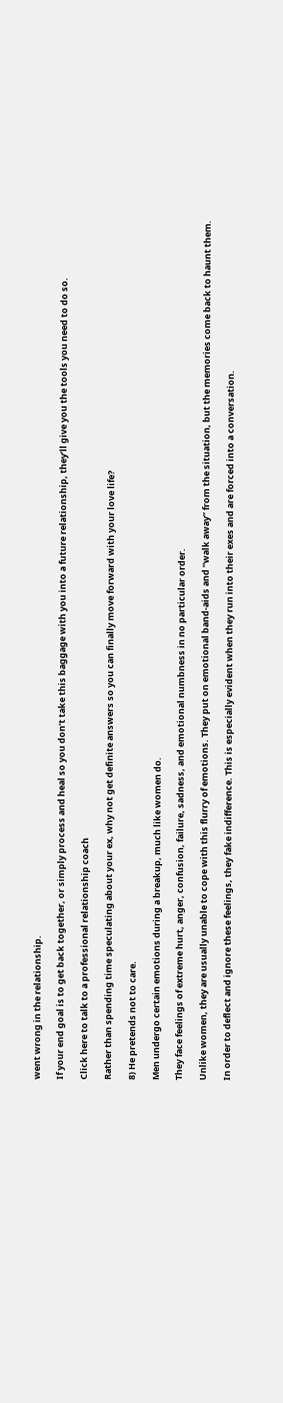went wrong in the relationship.

If your end goal is to get back together, or simply process and heal so you don’t take this baggage with you into a future relationship, they’ll give you the tools you need to do so.

Click here to talk to a professional relationship coach

Rather than spending time speculating about your ex, why not get definite answers so you can finally move forward with your love life?

8) He pretends not to care.

Men undergo certain emotions during a breakup, much like women do.

They face feelings of extreme hurt, anger, confusion, failure, sadness, and emotional numbness in no particular order.

Unlike women, they are usually unable to cope with this flurry of emotions. They put on emotional band-aids and “walk away” from the situation, but the memories come back to haunt them.

In order to deflect and ignore these feelings, they fake indifference. This is especially evident when they run into their exes and are forced into a conversation.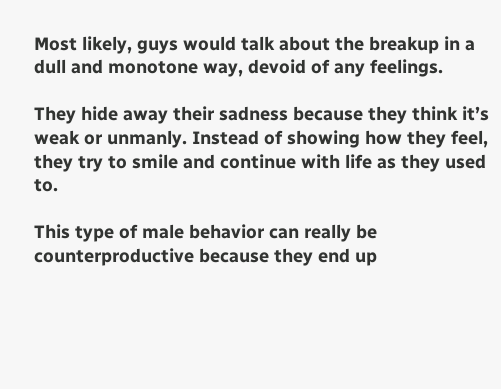Most likely, guys would talk about the breakup in a dull and monotone way, devoid of any feelings.

They hide away their sadness because they think it’s weak or unmanly. Instead of showing how they feel, they try to smile and continue with life as they used to.

This type of male behavior can really be counterproductive because they end up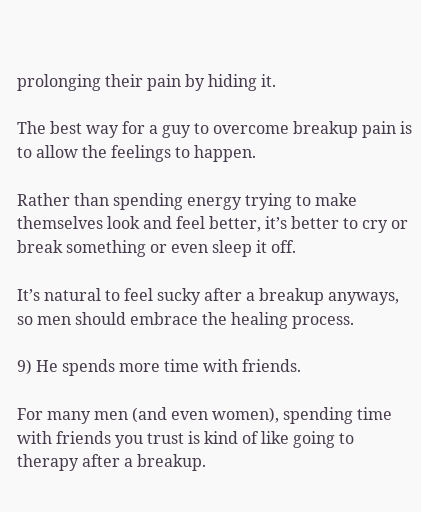prolonging their pain by hiding it.

The best way for a guy to overcome breakup pain is to allow the feelings to happen.

Rather than spending energy trying to make themselves look and feel better, it’s better to cry or break something or even sleep it off.

It’s natural to feel sucky after a breakup anyways, so men should embrace the healing process.

9) He spends more time with friends.

For many men (and even women), spending time with friends you trust is kind of like going to therapy after a breakup.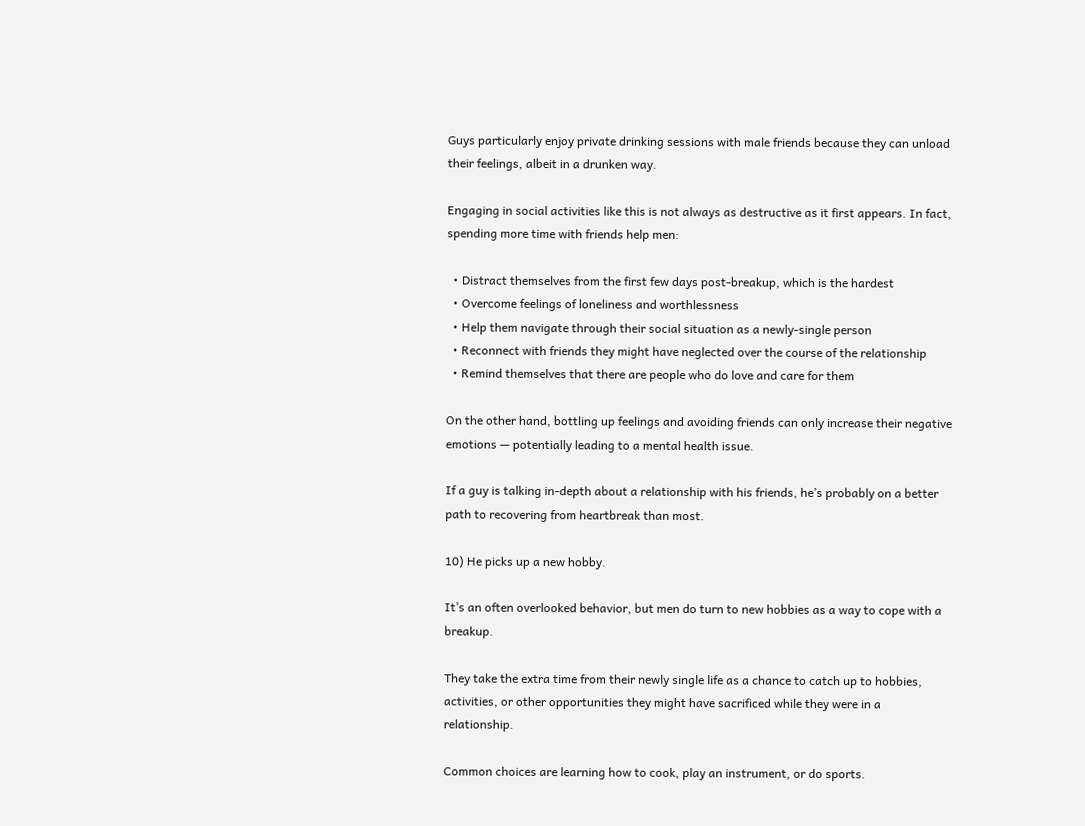Guys particularly enjoy private drinking sessions with male friends because they can unload their feelings, albeit in a drunken way.

Engaging in social activities like this is not always as destructive as it first appears. In fact, spending more time with friends help men:

  • Distract themselves from the first few days post-breakup, which is the hardest
  • Overcome feelings of loneliness and worthlessness
  • Help them navigate through their social situation as a newly-single person
  • Reconnect with friends they might have neglected over the course of the relationship
  • Remind themselves that there are people who do love and care for them

On the other hand, bottling up feelings and avoiding friends can only increase their negative emotions — potentially leading to a mental health issue.

If a guy is talking in-depth about a relationship with his friends, he’s probably on a better path to recovering from heartbreak than most.

10) He picks up a new hobby.

It’s an often overlooked behavior, but men do turn to new hobbies as a way to cope with a breakup.

They take the extra time from their newly single life as a chance to catch up to hobbies, activities, or other opportunities they might have sacrificed while they were in a relationship.

Common choices are learning how to cook, play an instrument, or do sports.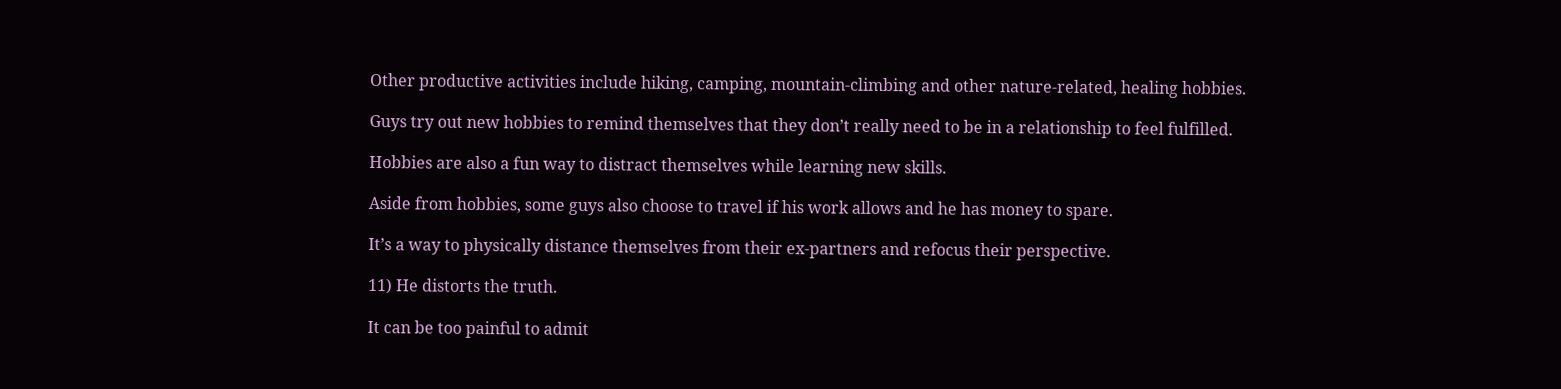Other productive activities include hiking, camping, mountain-climbing and other nature-related, healing hobbies.

Guys try out new hobbies to remind themselves that they don’t really need to be in a relationship to feel fulfilled.

Hobbies are also a fun way to distract themselves while learning new skills.

Aside from hobbies, some guys also choose to travel if his work allows and he has money to spare.

It’s a way to physically distance themselves from their ex-partners and refocus their perspective.

11) He distorts the truth.

It can be too painful to admit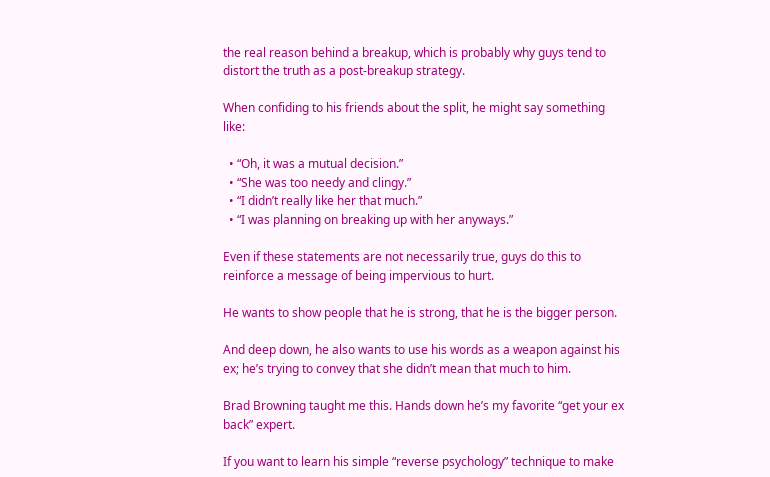the real reason behind a breakup, which is probably why guys tend to distort the truth as a post-breakup strategy.

When confiding to his friends about the split, he might say something like:

  • “Oh, it was a mutual decision.”
  • “She was too needy and clingy.”
  • “I didn’t really like her that much.”
  • “I was planning on breaking up with her anyways.”

Even if these statements are not necessarily true, guys do this to reinforce a message of being impervious to hurt.

He wants to show people that he is strong, that he is the bigger person.

And deep down, he also wants to use his words as a weapon against his ex; he’s trying to convey that she didn’t mean that much to him.

Brad Browning taught me this. Hands down he’s my favorite “get your ex back” expert.

If you want to learn his simple “reverse psychology” technique to make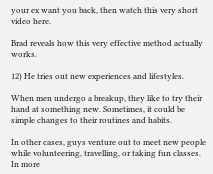your ex want you back, then watch this very short video here.

Brad reveals how this very effective method actually works.

12) He tries out new experiences and lifestyles.

When men undergo a breakup, they like to try their hand at something new. Sometimes, it could be simple changes to their routines and habits.

In other cases, guys venture out to meet new people while volunteering, travelling, or taking fun classes. In more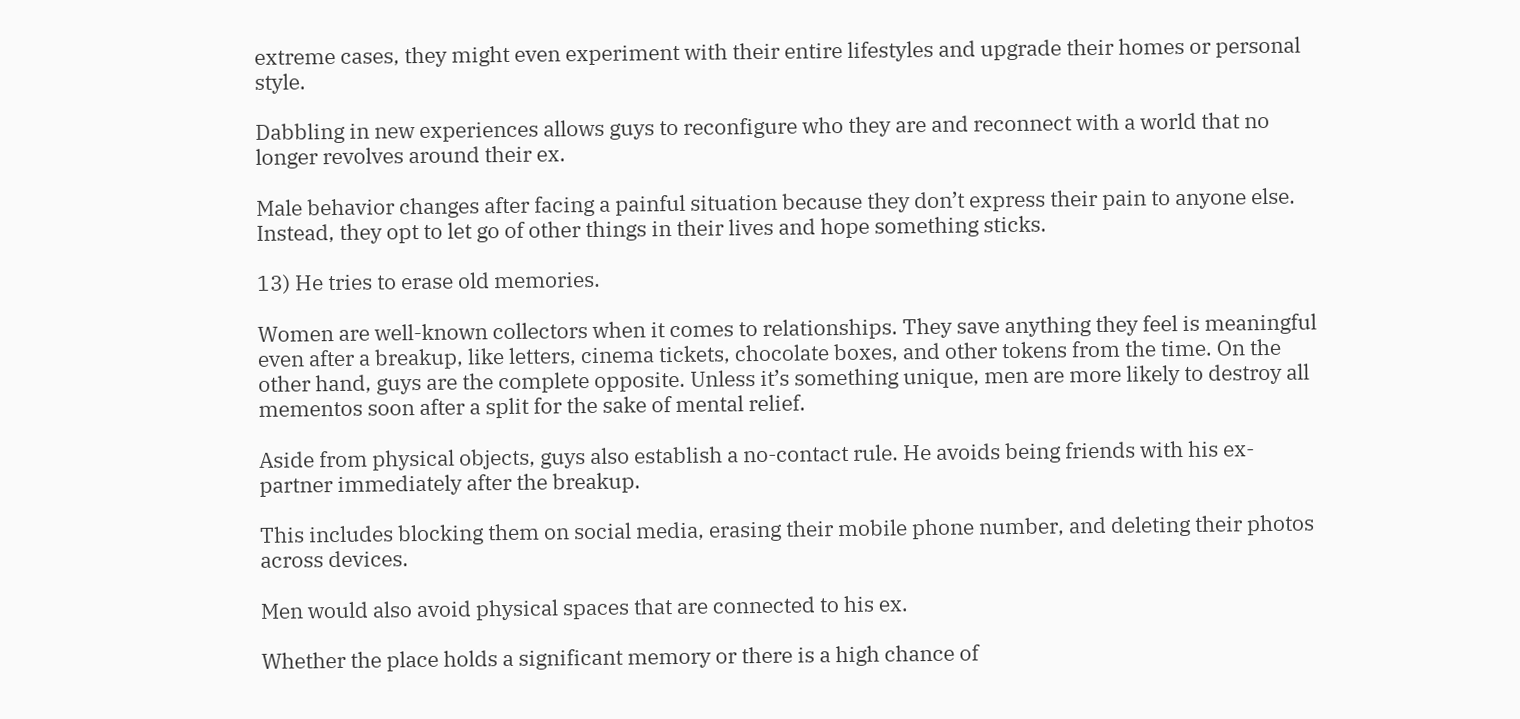extreme cases, they might even experiment with their entire lifestyles and upgrade their homes or personal style.

Dabbling in new experiences allows guys to reconfigure who they are and reconnect with a world that no longer revolves around their ex.

Male behavior changes after facing a painful situation because they don’t express their pain to anyone else. Instead, they opt to let go of other things in their lives and hope something sticks.

13) He tries to erase old memories.

Women are well-known collectors when it comes to relationships. They save anything they feel is meaningful even after a breakup, like letters, cinema tickets, chocolate boxes, and other tokens from the time. On the other hand, guys are the complete opposite. Unless it’s something unique, men are more likely to destroy all mementos soon after a split for the sake of mental relief.

Aside from physical objects, guys also establish a no-contact rule. He avoids being friends with his ex-partner immediately after the breakup.

This includes blocking them on social media, erasing their mobile phone number, and deleting their photos across devices.

Men would also avoid physical spaces that are connected to his ex.

Whether the place holds a significant memory or there is a high chance of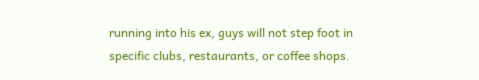running into his ex, guys will not step foot in specific clubs, restaurants, or coffee shops.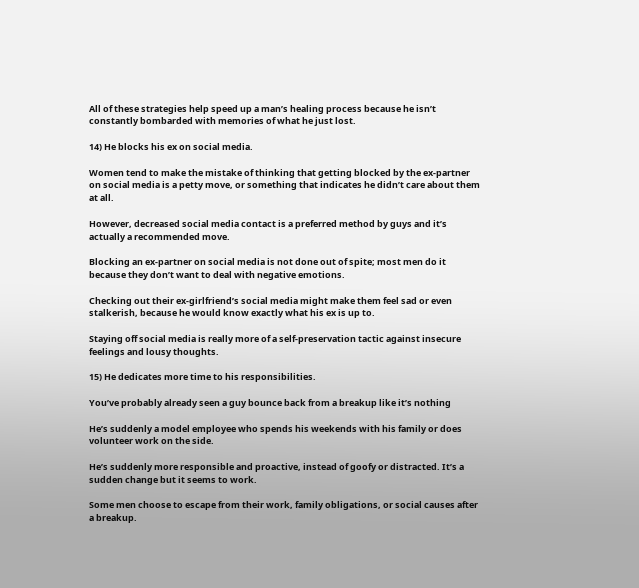All of these strategies help speed up a man’s healing process because he isn’t constantly bombarded with memories of what he just lost.

14) He blocks his ex on social media.

Women tend to make the mistake of thinking that getting blocked by the ex-partner on social media is a petty move, or something that indicates he didn’t care about them at all.

However, decreased social media contact is a preferred method by guys and it’s actually a recommended move.

Blocking an ex-partner on social media is not done out of spite; most men do it because they don’t want to deal with negative emotions.

Checking out their ex-girlfriend’s social media might make them feel sad or even stalkerish, because he would know exactly what his ex is up to.

Staying off social media is really more of a self-preservation tactic against insecure feelings and lousy thoughts.

15) He dedicates more time to his responsibilities.

You’ve probably already seen a guy bounce back from a breakup like it’s nothing

He’s suddenly a model employee who spends his weekends with his family or does volunteer work on the side.

He’s suddenly more responsible and proactive, instead of goofy or distracted. It’s a sudden change but it seems to work.

Some men choose to escape from their work, family obligations, or social causes after a breakup.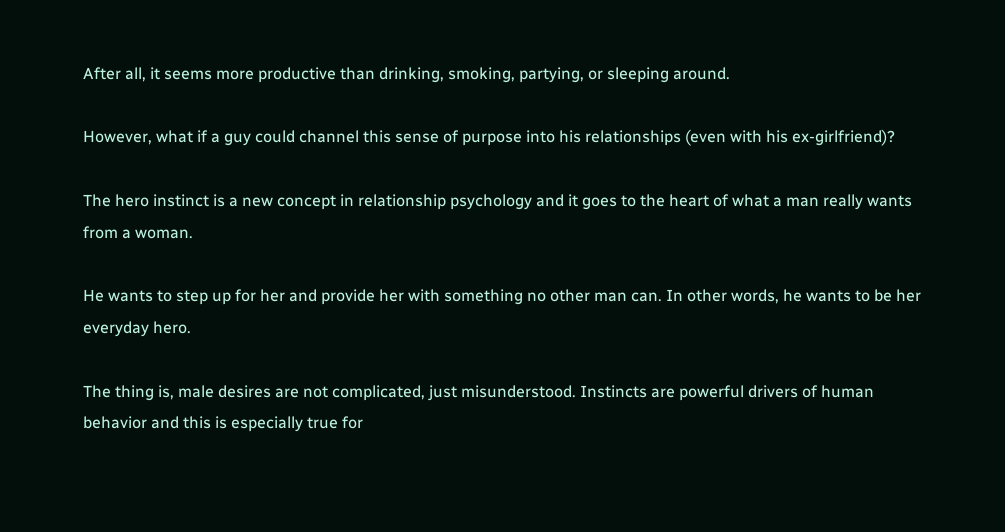After all, it seems more productive than drinking, smoking, partying, or sleeping around.

However, what if a guy could channel this sense of purpose into his relationships (even with his ex-girlfriend)?

The hero instinct is a new concept in relationship psychology and it goes to the heart of what a man really wants from a woman.

He wants to step up for her and provide her with something no other man can. In other words, he wants to be her everyday hero.

The thing is, male desires are not complicated, just misunderstood. Instincts are powerful drivers of human behavior and this is especially true for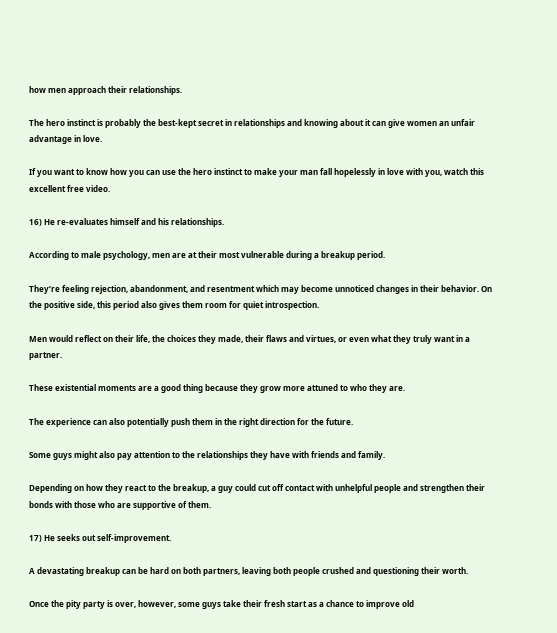how men approach their relationships.

The hero instinct is probably the best-kept secret in relationships and knowing about it can give women an unfair advantage in love.

If you want to know how you can use the hero instinct to make your man fall hopelessly in love with you, watch this excellent free video.

16) He re-evaluates himself and his relationships.

According to male psychology, men are at their most vulnerable during a breakup period.

They’re feeling rejection, abandonment, and resentment which may become unnoticed changes in their behavior. On the positive side, this period also gives them room for quiet introspection.

Men would reflect on their life, the choices they made, their flaws and virtues, or even what they truly want in a partner.

These existential moments are a good thing because they grow more attuned to who they are.

The experience can also potentially push them in the right direction for the future.

Some guys might also pay attention to the relationships they have with friends and family.

Depending on how they react to the breakup, a guy could cut off contact with unhelpful people and strengthen their bonds with those who are supportive of them.

17) He seeks out self-improvement.

A devastating breakup can be hard on both partners, leaving both people crushed and questioning their worth.

Once the pity party is over, however, some guys take their fresh start as a chance to improve old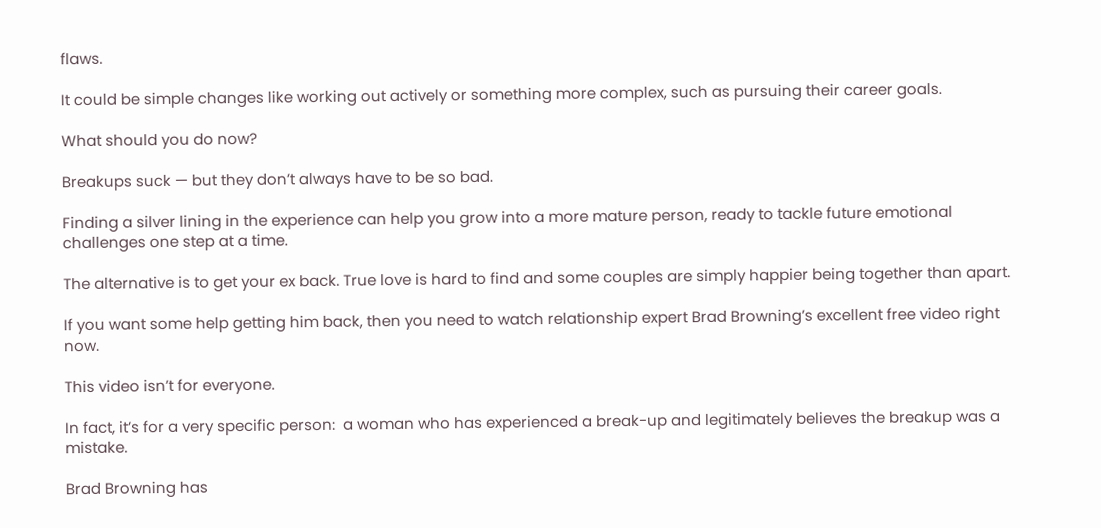flaws.

It could be simple changes like working out actively or something more complex, such as pursuing their career goals.

What should you do now?

Breakups suck — but they don’t always have to be so bad.

Finding a silver lining in the experience can help you grow into a more mature person, ready to tackle future emotional challenges one step at a time.

The alternative is to get your ex back. True love is hard to find and some couples are simply happier being together than apart.

If you want some help getting him back, then you need to watch relationship expert Brad Browning’s excellent free video right now.

This video isn’t for everyone.

In fact, it’s for a very specific person:  a woman who has experienced a break-up and legitimately believes the breakup was a mistake.

Brad Browning has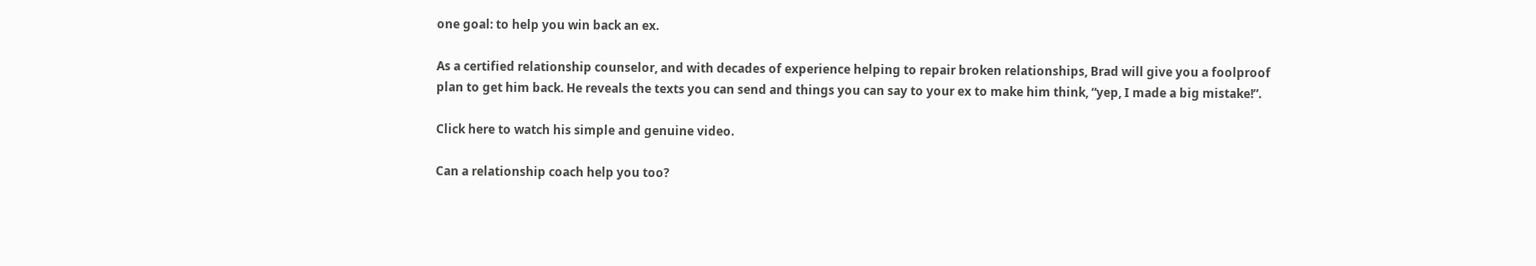one goal: to help you win back an ex.

As a certified relationship counselor, and with decades of experience helping to repair broken relationships, Brad will give you a foolproof plan to get him back. He reveals the texts you can send and things you can say to your ex to make him think, “yep, I made a big mistake!”.

Click here to watch his simple and genuine video.

Can a relationship coach help you too?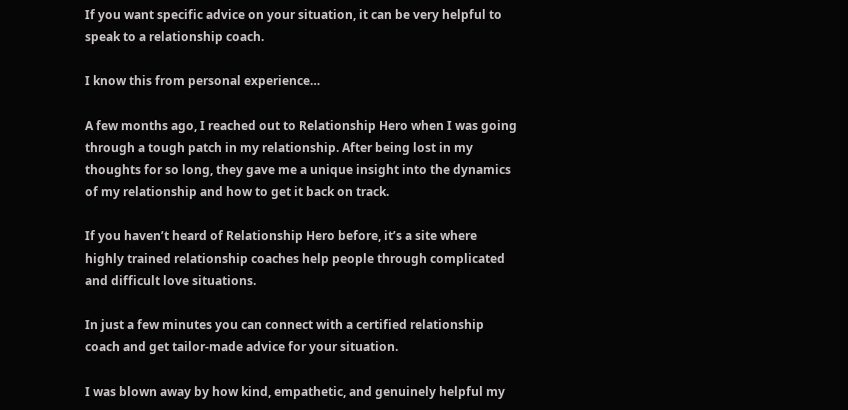If you want specific advice on your situation, it can be very helpful to speak to a relationship coach.

I know this from personal experience…

A few months ago, I reached out to Relationship Hero when I was going through a tough patch in my relationship. After being lost in my thoughts for so long, they gave me a unique insight into the dynamics of my relationship and how to get it back on track.

If you haven’t heard of Relationship Hero before, it’s a site where highly trained relationship coaches help people through complicated and difficult love situations.

In just a few minutes you can connect with a certified relationship coach and get tailor-made advice for your situation.

I was blown away by how kind, empathetic, and genuinely helpful my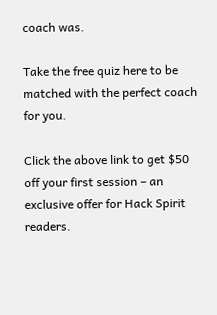coach was.

Take the free quiz here to be matched with the perfect coach for you.

Click the above link to get $50 off your first session – an exclusive offer for Hack Spirit readers.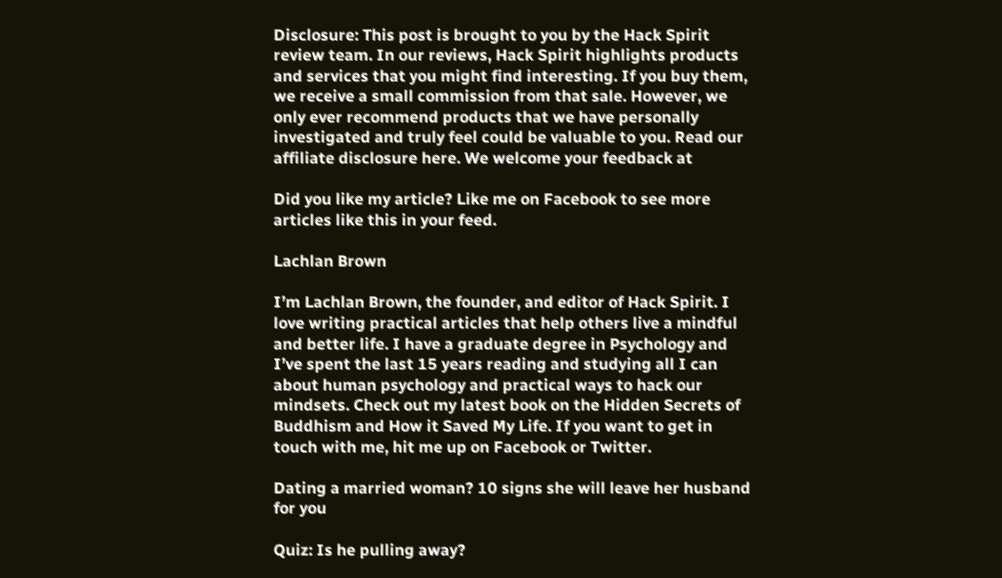Disclosure: This post is brought to you by the Hack Spirit review team. In our reviews, Hack Spirit highlights products and services that you might find interesting. If you buy them, we receive a small commission from that sale. However, we only ever recommend products that we have personally investigated and truly feel could be valuable to you. Read our affiliate disclosure here. We welcome your feedback at

Did you like my article? Like me on Facebook to see more articles like this in your feed.

Lachlan Brown

I’m Lachlan Brown, the founder, and editor of Hack Spirit. I love writing practical articles that help others live a mindful and better life. I have a graduate degree in Psychology and I’ve spent the last 15 years reading and studying all I can about human psychology and practical ways to hack our mindsets. Check out my latest book on the Hidden Secrets of Buddhism and How it Saved My Life. If you want to get in touch with me, hit me up on Facebook or Twitter.

Dating a married woman? 10 signs she will leave her husband for you

Quiz: Is he pulling away?